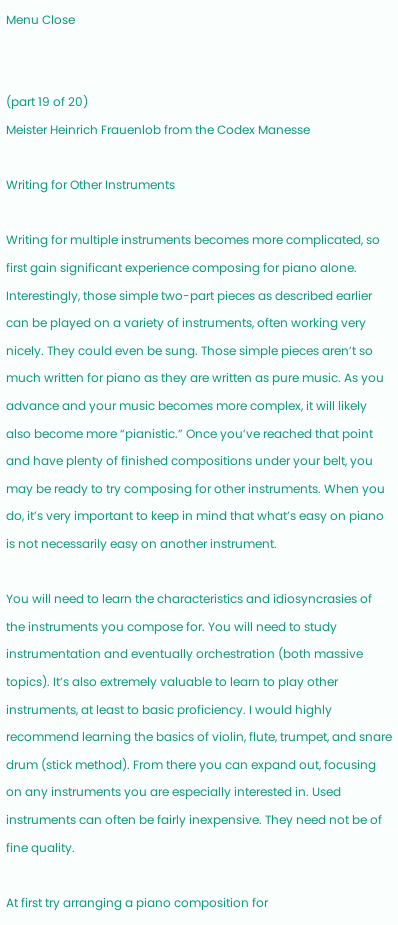Menu Close


(part 19 of 20)
Meister Heinrich Frauenlob from the Codex Manesse

Writing for Other Instruments

Writing for multiple instruments becomes more complicated, so first gain significant experience composing for piano alone. Interestingly, those simple two-part pieces as described earlier can be played on a variety of instruments, often working very nicely. They could even be sung. Those simple pieces aren’t so much written for piano as they are written as pure music. As you advance and your music becomes more complex, it will likely also become more “pianistic.” Once you’ve reached that point and have plenty of finished compositions under your belt, you may be ready to try composing for other instruments. When you do, it’s very important to keep in mind that what’s easy on piano is not necessarily easy on another instrument.

You will need to learn the characteristics and idiosyncrasies of the instruments you compose for. You will need to study instrumentation and eventually orchestration (both massive topics). It’s also extremely valuable to learn to play other instruments, at least to basic proficiency. I would highly recommend learning the basics of violin, flute, trumpet, and snare drum (stick method). From there you can expand out, focusing on any instruments you are especially interested in. Used instruments can often be fairly inexpensive. They need not be of fine quality.

At first try arranging a piano composition for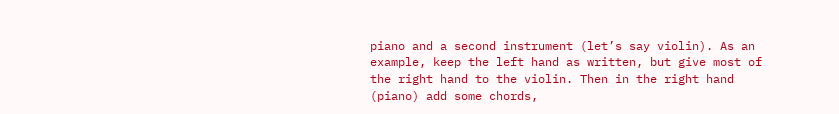piano and a second instrument (let’s say violin). As an example, keep the left hand as written, but give most of the right hand to the violin. Then in the right hand (piano) add some chords,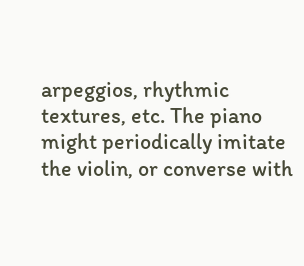arpeggios, rhythmic textures, etc. The piano might periodically imitate the violin, or converse with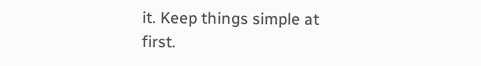it. Keep things simple at first.